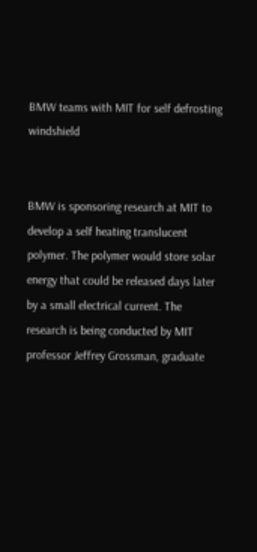BMW teams with MIT for self defrosting windshield


BMW is sponsoring research at MIT to develop a self heating translucent polymer. The polymer would store solar energy that could be released days later by a small electrical current. The research is being conducted by MIT professor Jeffrey Grossman, graduate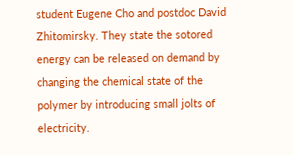student Eugene Cho and postdoc David Zhitomirsky. They state the sotored energy can be released on demand by changing the chemical state of the polymer by introducing small jolts of electricity.